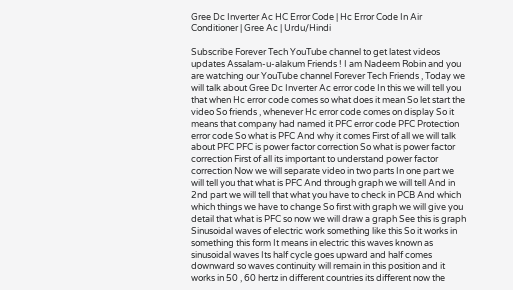Gree Dc Inverter Ac HC Error Code | Hc Error Code In Air Conditioner | Gree Ac | Urdu/Hindi

Subscribe Forever Tech YouTube channel to get latest videos updates Assalam-u-alakum Friends ! I am Nadeem Robin and you are watching our YouTube channel Forever Tech Friends , Today we will talk about Gree Dc Inverter Ac error code In this we will tell you that when Hc error code comes so what does it mean So let start the video So friends , whenever Hc error code comes on display So it means that company had named it PFC error code PFC Protection error code So what is PFC And why it comes First of all we will talk about PFC PFC is power factor correction So what is power factor correction First of all its important to understand power factor correction Now we will separate video in two parts In one part we will tell you that what is PFC And through graph we will tell And in 2nd part we will tell that what you have to check in PCB And which which things we have to change So first with graph we will give you detail that what is PFC so now we will draw a graph See this is graph Sinusoidal waves of electric work something like this So it works in something this form It means in electric this waves known as sinusoidal waves Its half cycle goes upward and half comes downward so waves continuity will remain in this position and it works in 50 , 60 hertz in different countries its different now the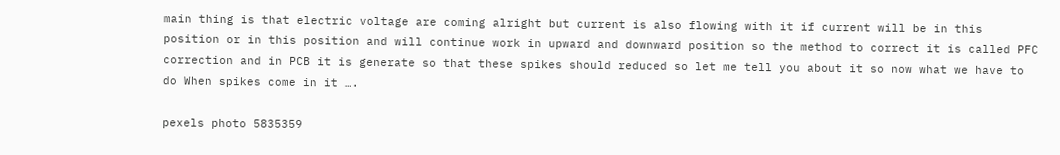main thing is that electric voltage are coming alright but current is also flowing with it if current will be in this position or in this position and will continue work in upward and downward position so the method to correct it is called PFC correction and in PCB it is generate so that these spikes should reduced so let me tell you about it so now what we have to do When spikes come in it ….

pexels photo 5835359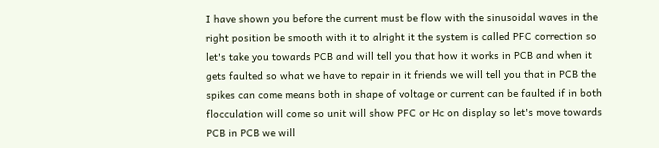I have shown you before the current must be flow with the sinusoidal waves in the right position be smooth with it to alright it the system is called PFC correction so let's take you towards PCB and will tell you that how it works in PCB and when it gets faulted so what we have to repair in it friends we will tell you that in PCB the spikes can come means both in shape of voltage or current can be faulted if in both flocculation will come so unit will show PFC or Hc on display so let's move towards PCB in PCB we will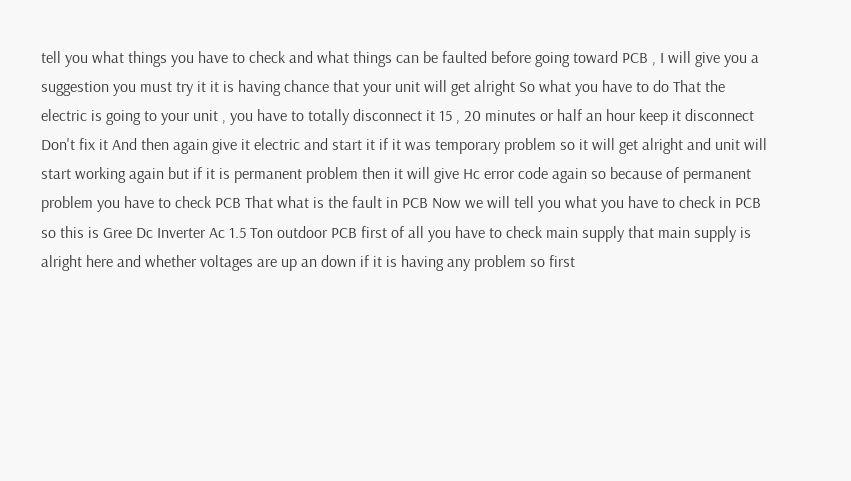tell you what things you have to check and what things can be faulted before going toward PCB , I will give you a suggestion you must try it it is having chance that your unit will get alright So what you have to do That the electric is going to your unit , you have to totally disconnect it 15 , 20 minutes or half an hour keep it disconnect Don't fix it And then again give it electric and start it if it was temporary problem so it will get alright and unit will start working again but if it is permanent problem then it will give Hc error code again so because of permanent problem you have to check PCB That what is the fault in PCB Now we will tell you what you have to check in PCB so this is Gree Dc Inverter Ac 1.5 Ton outdoor PCB first of all you have to check main supply that main supply is alright here and whether voltages are up an down if it is having any problem so first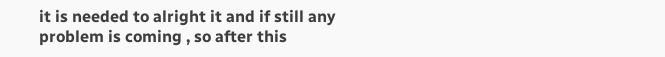it is needed to alright it and if still any problem is coming , so after this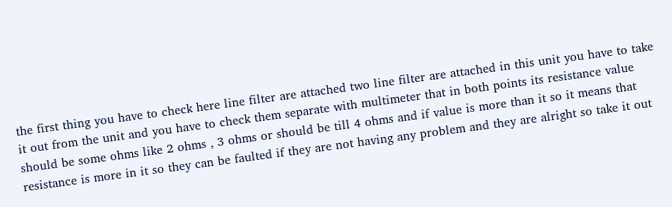the first thing you have to check here line filter are attached two line filter are attached in this unit you have to take it out from the unit and you have to check them separate with multimeter that in both points its resistance value should be some ohms like 2 ohms , 3 ohms or should be till 4 ohms and if value is more than it so it means that resistance is more in it so they can be faulted if they are not having any problem and they are alright so take it out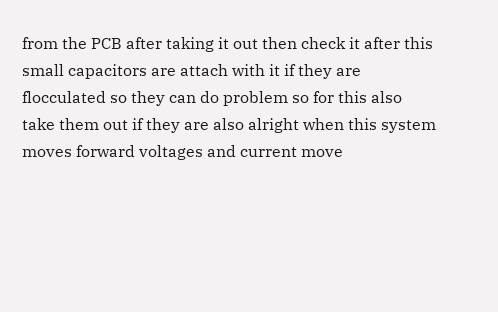from the PCB after taking it out then check it after this small capacitors are attach with it if they are flocculated so they can do problem so for this also take them out if they are also alright when this system moves forward voltages and current move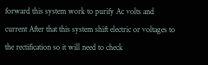forward this system work to purify Ac volts and current After that this system shift electric or voltages to the rectification so it will need to check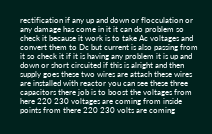rectification if any up and down or flocculation or any damage has come in it it can do problem so check it because it work is to take Ac voltages and convert them to Dc but current is also passing from it so check it if it is having any problem it is up and down or short circuited if this is alright and then supply goes these two wires are attach these wires are installed with reactor you can see these three capacitors there job is to boost the voltages from here 220 230 voltages are coming from inside points from there 220 230 volts are coming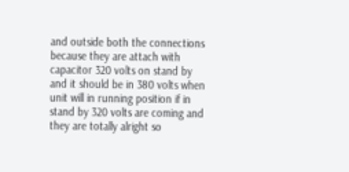and outside both the connections because they are attach with capacitor 320 volts on stand by and it should be in 380 volts when unit will in running position if in stand by 320 volts are coming and they are totally alright so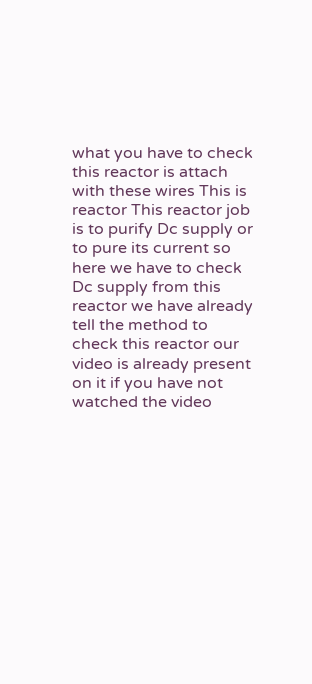what you have to check this reactor is attach with these wires This is reactor This reactor job is to purify Dc supply or to pure its current so here we have to check Dc supply from this reactor we have already tell the method to check this reactor our video is already present on it if you have not watched the video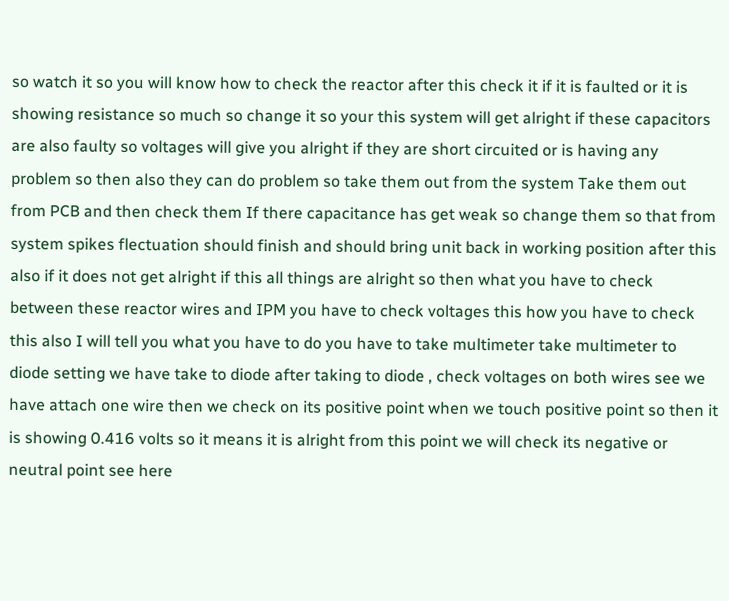so watch it so you will know how to check the reactor after this check it if it is faulted or it is showing resistance so much so change it so your this system will get alright if these capacitors are also faulty so voltages will give you alright if they are short circuited or is having any problem so then also they can do problem so take them out from the system Take them out from PCB and then check them If there capacitance has get weak so change them so that from system spikes flectuation should finish and should bring unit back in working position after this also if it does not get alright if this all things are alright so then what you have to check between these reactor wires and IPM you have to check voltages this how you have to check this also I will tell you what you have to do you have to take multimeter take multimeter to diode setting we have take to diode after taking to diode , check voltages on both wires see we have attach one wire then we check on its positive point when we touch positive point so then it is showing 0.416 volts so it means it is alright from this point we will check its negative or neutral point see here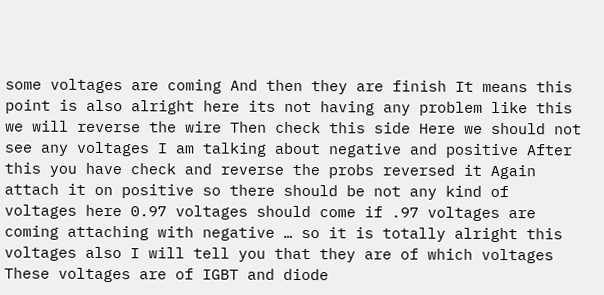some voltages are coming And then they are finish It means this point is also alright here its not having any problem like this we will reverse the wire Then check this side Here we should not see any voltages I am talking about negative and positive After this you have check and reverse the probs reversed it Again attach it on positive so there should be not any kind of voltages here 0.97 voltages should come if .97 voltages are coming attaching with negative … so it is totally alright this voltages also I will tell you that they are of which voltages These voltages are of IGBT and diode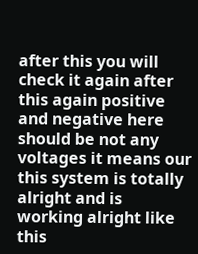after this you will check it again after this again positive and negative here should be not any voltages it means our this system is totally alright and is working alright like this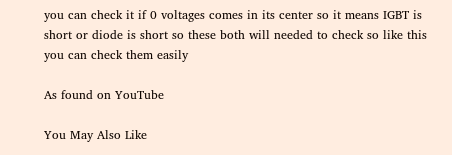you can check it if 0 voltages comes in its center so it means IGBT is short or diode is short so these both will needed to check so like this you can check them easily

As found on YouTube

You May Also Like